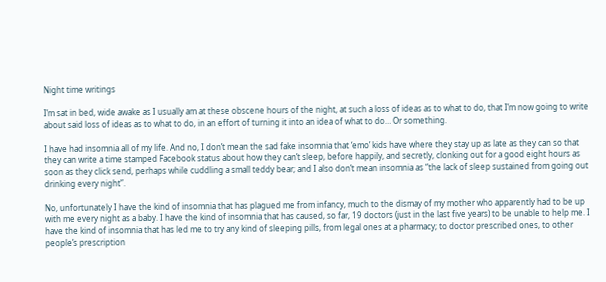Night time writings

I’m sat in bed, wide awake as I usually am at these obscene hours of the night, at such a loss of ideas as to what to do, that I’m now going to write about said loss of ideas as to what to do, in an effort of turning it into an idea of what to do… Or something.

I have had insomnia all of my life. And no, I don’t mean the sad fake insomnia that ‘emo’ kids have where they stay up as late as they can so that they can write a time stamped Facebook status about how they can’t sleep, before happily, and secretly, clonking out for a good eight hours as soon as they click send, perhaps while cuddling a small teddy bear; and I also don’t mean insomnia as “the lack of sleep sustained from going out drinking every night”.

No, unfortunately I have the kind of insomnia that has plagued me from infancy, much to the dismay of my mother who apparently had to be up with me every night as a baby. I have the kind of insomnia that has caused, so far, 19 doctors (just in the last five years) to be unable to help me. I have the kind of insomnia that has led me to try any kind of sleeping pills, from legal ones at a pharmacy; to doctor prescribed ones, to other people’s prescription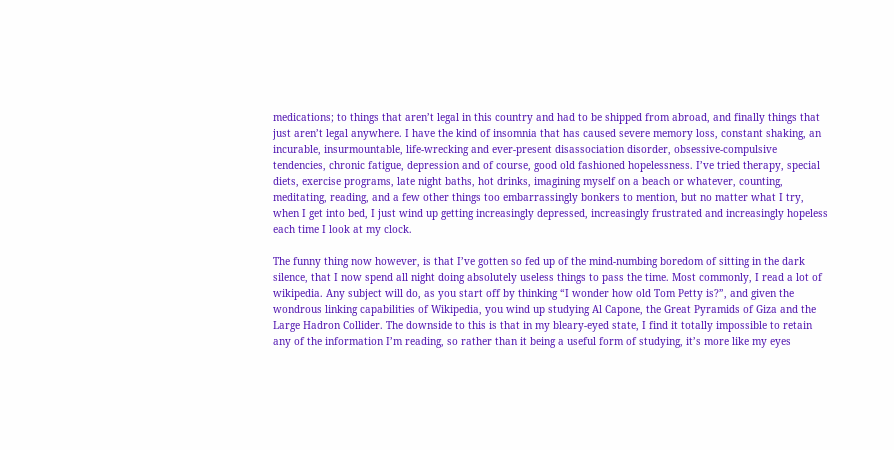medications; to things that aren’t legal in this country and had to be shipped from abroad, and finally things that just aren’t legal anywhere. I have the kind of insomnia that has caused severe memory loss, constant shaking, an incurable, insurmountable, life-wrecking and ever-present disassociation disorder, obsessive-compulsive tendencies, chronic fatigue, depression and of course, good old fashioned hopelessness. I’ve tried therapy, special diets, exercise programs, late night baths, hot drinks, imagining myself on a beach or whatever, counting, meditating, reading, and a few other things too embarrassingly bonkers to mention, but no matter what I try, when I get into bed, I just wind up getting increasingly depressed, increasingly frustrated and increasingly hopeless each time I look at my clock.

The funny thing now however, is that I’ve gotten so fed up of the mind-numbing boredom of sitting in the dark silence, that I now spend all night doing absolutely useless things to pass the time. Most commonly, I read a lot of wikipedia. Any subject will do, as you start off by thinking “I wonder how old Tom Petty is?”, and given the wondrous linking capabilities of Wikipedia, you wind up studying Al Capone, the Great Pyramids of Giza and the Large Hadron Collider. The downside to this is that in my bleary-eyed state, I find it totally impossible to retain any of the information I’m reading, so rather than it being a useful form of studying, it’s more like my eyes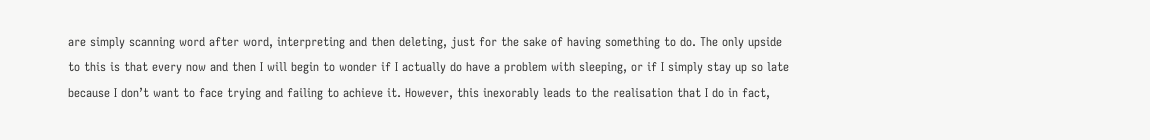are simply scanning word after word, interpreting and then deleting, just for the sake of having something to do. The only upside to this is that every now and then I will begin to wonder if I actually do have a problem with sleeping, or if I simply stay up so late because I don’t want to face trying and failing to achieve it. However, this inexorably leads to the realisation that I do in fact,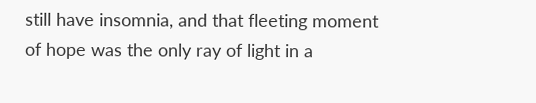still have insomnia, and that fleeting moment of hope was the only ray of light in a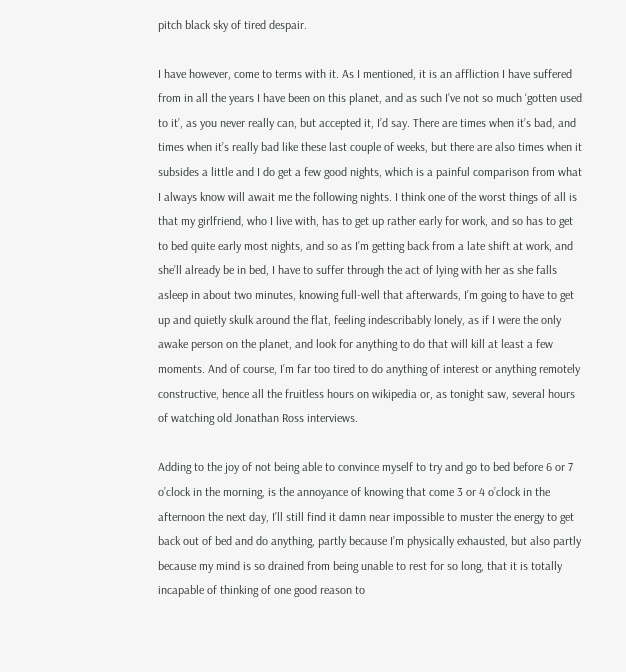pitch black sky of tired despair.

I have however, come to terms with it. As I mentioned, it is an affliction I have suffered from in all the years I have been on this planet, and as such I’ve not so much ‘gotten used to it’, as you never really can, but accepted it, I’d say. There are times when it’s bad, and times when it’s really bad like these last couple of weeks, but there are also times when it subsides a little and I do get a few good nights, which is a painful comparison from what I always know will await me the following nights. I think one of the worst things of all is that my girlfriend, who I live with, has to get up rather early for work, and so has to get to bed quite early most nights, and so as I’m getting back from a late shift at work, and she’ll already be in bed, I have to suffer through the act of lying with her as she falls asleep in about two minutes, knowing full-well that afterwards, I’m going to have to get up and quietly skulk around the flat, feeling indescribably lonely, as if I were the only awake person on the planet, and look for anything to do that will kill at least a few moments. And of course, I’m far too tired to do anything of interest or anything remotely constructive, hence all the fruitless hours on wikipedia or, as tonight saw, several hours of watching old Jonathan Ross interviews.

Adding to the joy of not being able to convince myself to try and go to bed before 6 or 7 o’clock in the morning, is the annoyance of knowing that come 3 or 4 o’clock in the afternoon the next day, I’ll still find it damn near impossible to muster the energy to get back out of bed and do anything, partly because I’m physically exhausted, but also partly because my mind is so drained from being unable to rest for so long, that it is totally incapable of thinking of one good reason to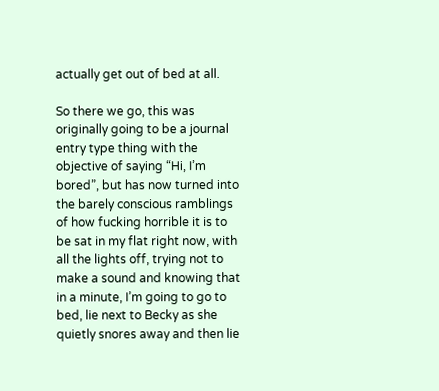actually get out of bed at all.

So there we go, this was originally going to be a journal entry type thing with the objective of saying “Hi, I’m bored”, but has now turned into the barely conscious ramblings of how fucking horrible it is to be sat in my flat right now, with all the lights off, trying not to make a sound and knowing that in a minute, I’m going to go to bed, lie next to Becky as she quietly snores away and then lie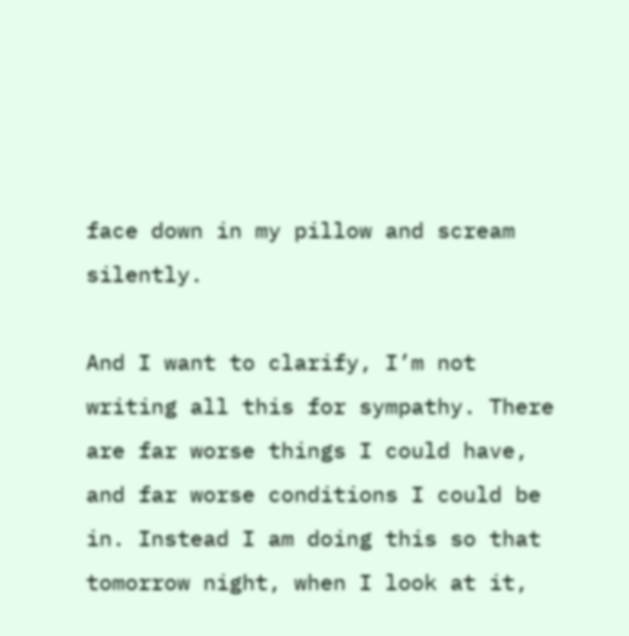face down in my pillow and scream silently.

And I want to clarify, I’m not writing all this for sympathy. There are far worse things I could have, and far worse conditions I could be in. Instead I am doing this so that tomorrow night, when I look at it,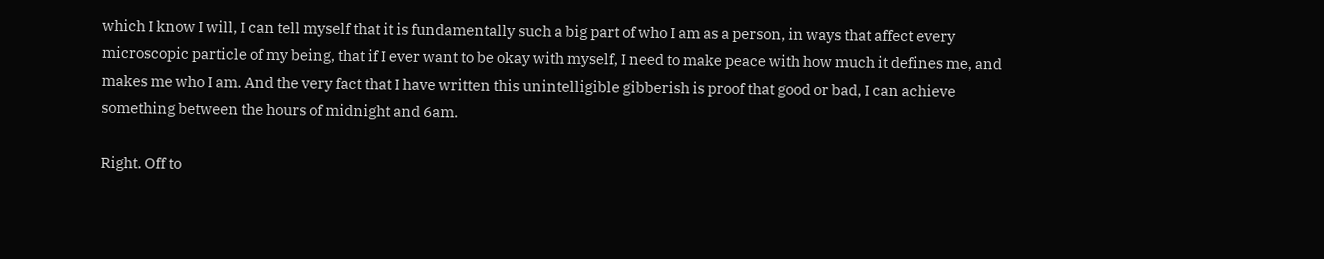which I know I will, I can tell myself that it is fundamentally such a big part of who I am as a person, in ways that affect every microscopic particle of my being, that if I ever want to be okay with myself, I need to make peace with how much it defines me, and makes me who I am. And the very fact that I have written this unintelligible gibberish is proof that good or bad, I can achieve something between the hours of midnight and 6am.

Right. Off to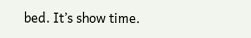bed. It’s show time.